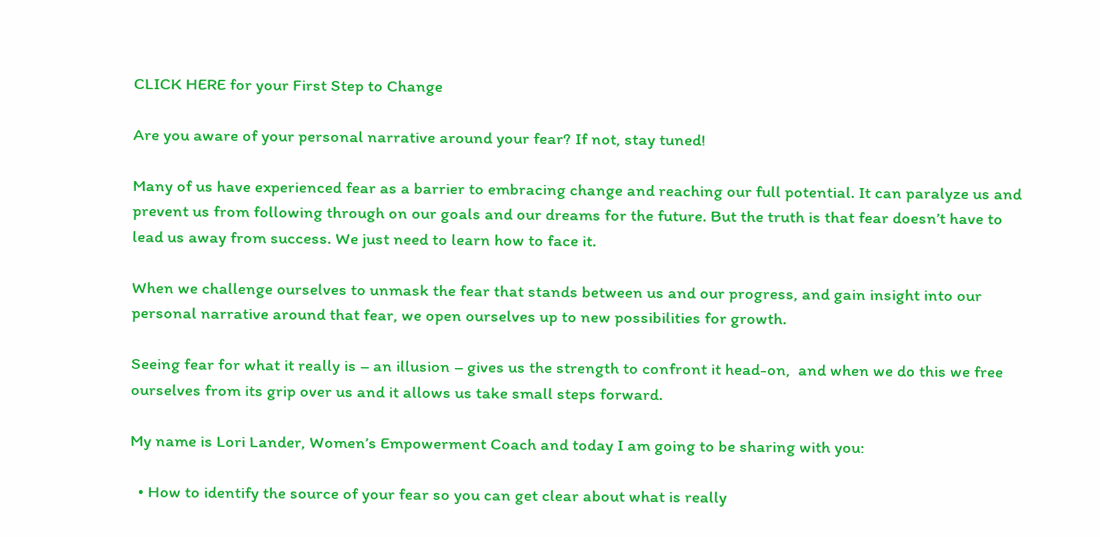CLICK HERE for your First Step to Change

Are you aware of your personal narrative around your fear? If not, stay tuned!

Many of us have experienced fear as a barrier to embracing change and reaching our full potential. It can paralyze us and prevent us from following through on our goals and our dreams for the future. But the truth is that fear doesn’t have to lead us away from success. We just need to learn how to face it.

When we challenge ourselves to unmask the fear that stands between us and our progress, and gain insight into our personal narrative around that fear, we open ourselves up to new possibilities for growth.

Seeing fear for what it really is – an illusion – gives us the strength to confront it head-on,  and when we do this we free ourselves from its grip over us and it allows us take small steps forward.

My name is Lori Lander, Women’s Empowerment Coach and today I am going to be sharing with you:

  • How to identify the source of your fear so you can get clear about what is really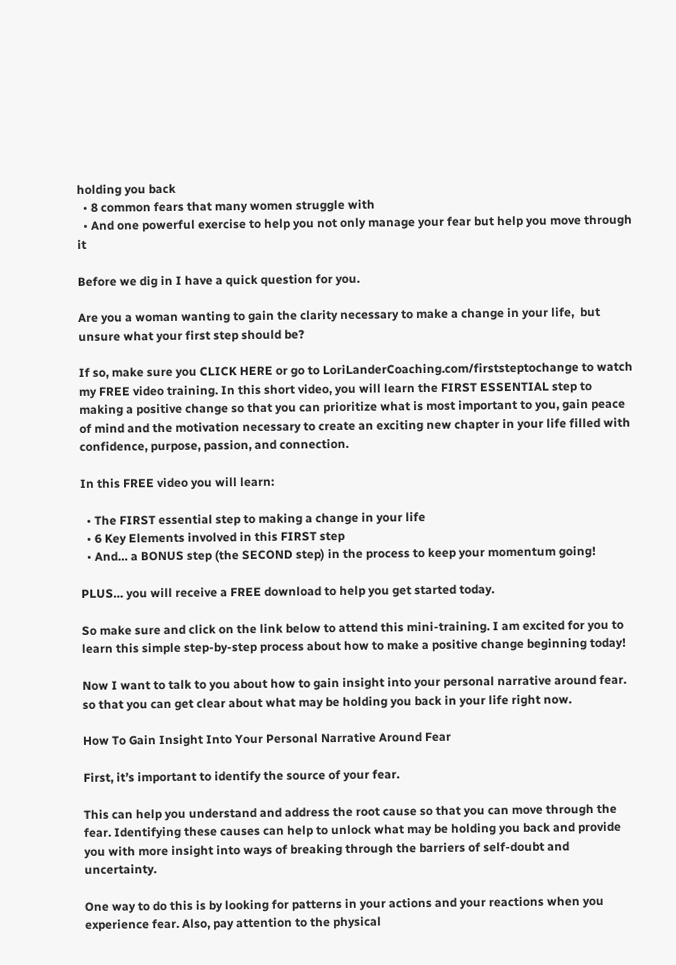holding you back
  • 8 common fears that many women struggle with
  • And one powerful exercise to help you not only manage your fear but help you move through it

Before we dig in I have a quick question for you.

Are you a woman wanting to gain the clarity necessary to make a change in your life,  but unsure what your first step should be?

If so, make sure you CLICK HERE or go to LoriLanderCoaching.com/firststeptochange to watch my FREE video training. In this short video, you will learn the FIRST ESSENTIAL step to making a positive change so that you can prioritize what is most important to you, gain peace of mind and the motivation necessary to create an exciting new chapter in your life filled with confidence, purpose, passion, and connection.

In this FREE video you will learn:

  • The FIRST essential step to making a change in your life
  • 6 Key Elements involved in this FIRST step
  • And… a BONUS step (the SECOND step) in the process to keep your momentum going!

PLUS… you will receive a FREE download to help you get started today.

So make sure and click on the link below to attend this mini-training. I am excited for you to learn this simple step-by-step process about how to make a positive change beginning today!

Now I want to talk to you about how to gain insight into your personal narrative around fear. so that you can get clear about what may be holding you back in your life right now.

How To Gain Insight Into Your Personal Narrative Around Fear

First, it’s important to identify the source of your fear.

This can help you understand and address the root cause so that you can move through the fear. Identifying these causes can help to unlock what may be holding you back and provide you with more insight into ways of breaking through the barriers of self-doubt and uncertainty.

One way to do this is by looking for patterns in your actions and your reactions when you experience fear. Also, pay attention to the physical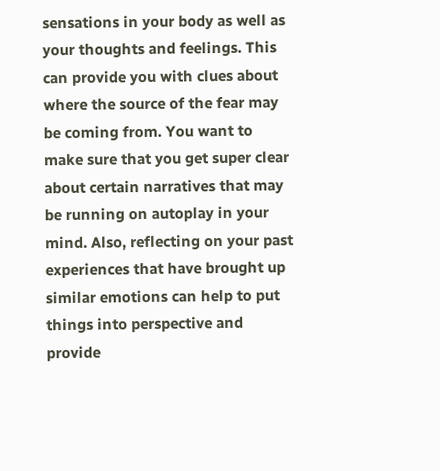sensations in your body as well as your thoughts and feelings. This can provide you with clues about where the source of the fear may be coming from. You want to make sure that you get super clear about certain narratives that may be running on autoplay in your mind. Also, reflecting on your past experiences that have brought up similar emotions can help to put things into perspective and provide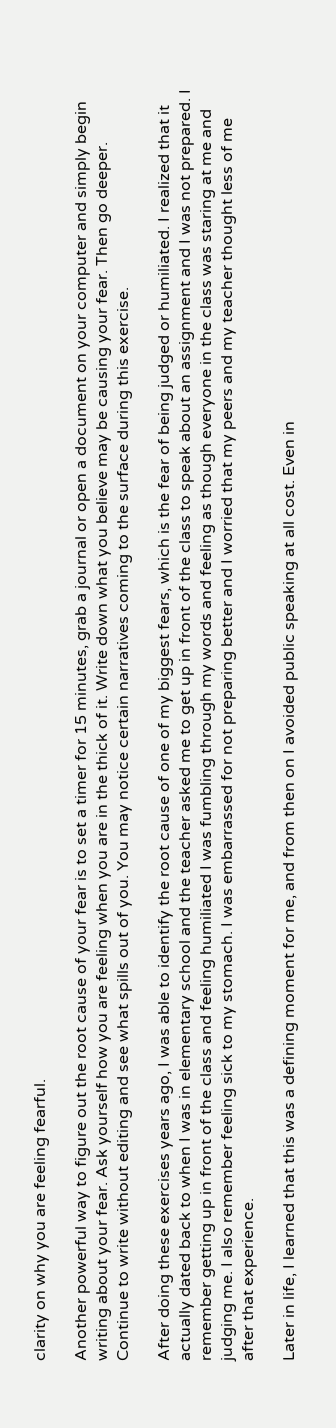clarity on why you are feeling fearful.

Another powerful way to figure out the root cause of your fear is to set a timer for 15 minutes, grab a journal or open a document on your computer and simply begin writing about your fear. Ask yourself how you are feeling when you are in the thick of it. Write down what you believe may be causing your fear. Then go deeper. Continue to write without editing and see what spills out of you. You may notice certain narratives coming to the surface during this exercise.

After doing these exercises years ago, I was able to identify the root cause of one of my biggest fears, which is the fear of being judged or humiliated. I realized that it actually dated back to when I was in elementary school and the teacher asked me to get up in front of the class to speak about an assignment and I was not prepared. I remember getting up in front of the class and feeling humiliated I was fumbling through my words and feeling as though everyone in the class was staring at me and judging me. I also remember feeling sick to my stomach. I was embarrassed for not preparing better and I worried that my peers and my teacher thought less of me after that experience.

Later in life, I learned that this was a defining moment for me, and from then on I avoided public speaking at all cost. Even in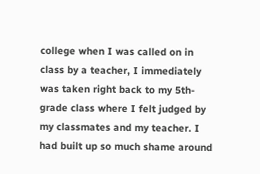college when I was called on in class by a teacher, I immediately was taken right back to my 5th-grade class where I felt judged by my classmates and my teacher. I had built up so much shame around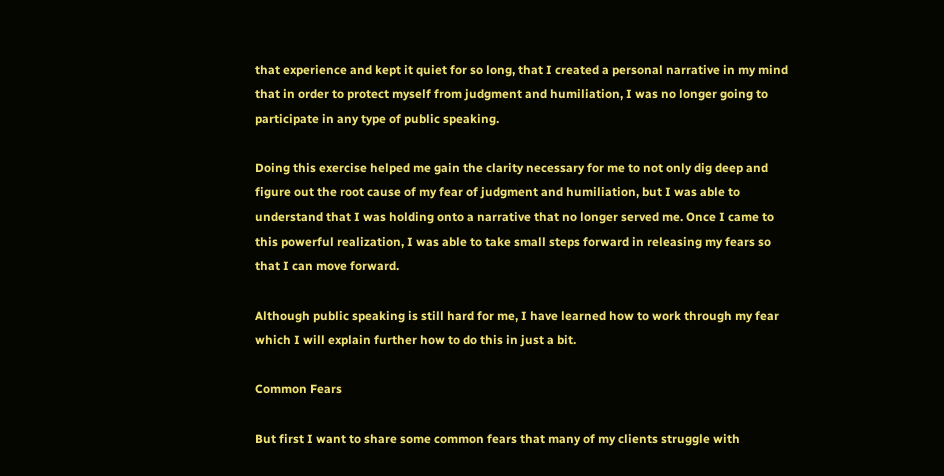that experience and kept it quiet for so long, that I created a personal narrative in my mind that in order to protect myself from judgment and humiliation, I was no longer going to participate in any type of public speaking.

Doing this exercise helped me gain the clarity necessary for me to not only dig deep and figure out the root cause of my fear of judgment and humiliation, but I was able to understand that I was holding onto a narrative that no longer served me. Once I came to this powerful realization, I was able to take small steps forward in releasing my fears so that I can move forward.

Although public speaking is still hard for me, I have learned how to work through my fear which I will explain further how to do this in just a bit.

Common Fears

But first I want to share some common fears that many of my clients struggle with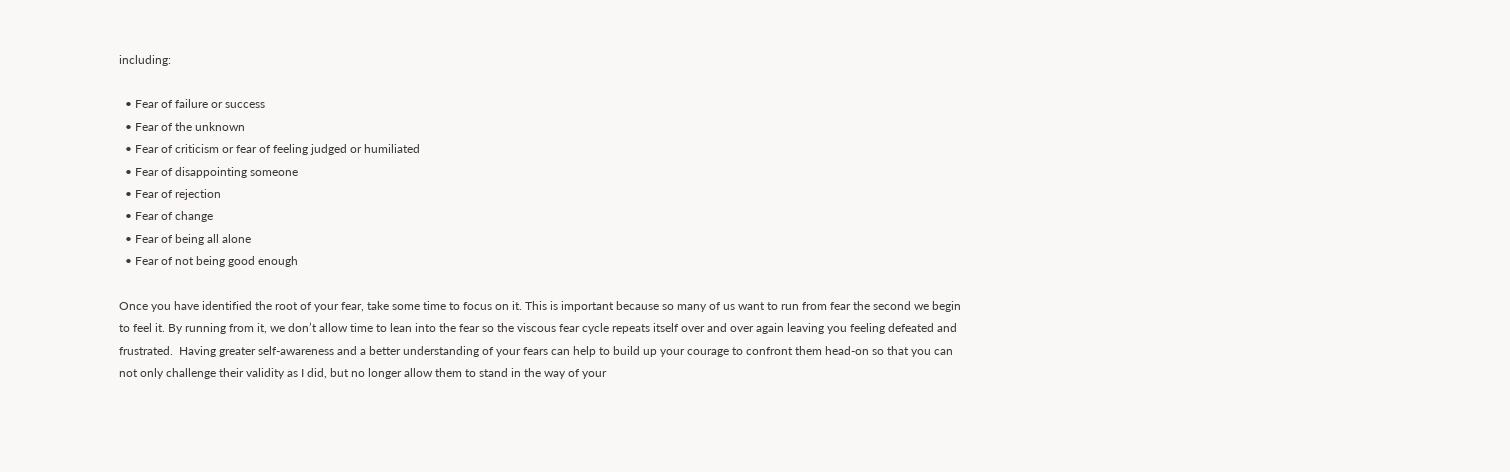including:

  • Fear of failure or success
  • Fear of the unknown
  • Fear of criticism or fear of feeling judged or humiliated
  • Fear of disappointing someone
  • Fear of rejection
  • Fear of change
  • Fear of being all alone
  • Fear of not being good enough

Once you have identified the root of your fear, take some time to focus on it. This is important because so many of us want to run from fear the second we begin to feel it. By running from it, we don’t allow time to lean into the fear so the viscous fear cycle repeats itself over and over again leaving you feeling defeated and frustrated.  Having greater self-awareness and a better understanding of your fears can help to build up your courage to confront them head-on so that you can not only challenge their validity as I did, but no longer allow them to stand in the way of your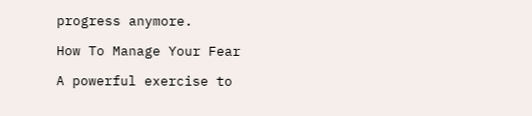progress anymore.

How To Manage Your Fear

A powerful exercise to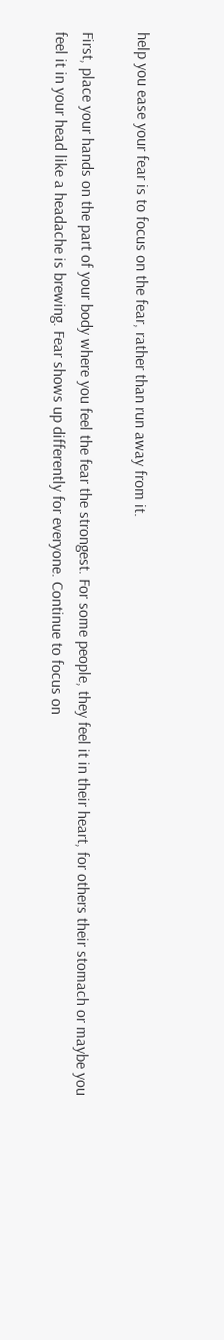help you ease your fear is to focus on the fear, rather than run away from it.

First, place your hands on the part of your body where you feel the fear the strongest. For some people, they feel it in their heart, for others their stomach or maybe you feel it in your head like a headache is brewing. Fear shows up differently for everyone. Continue to focus on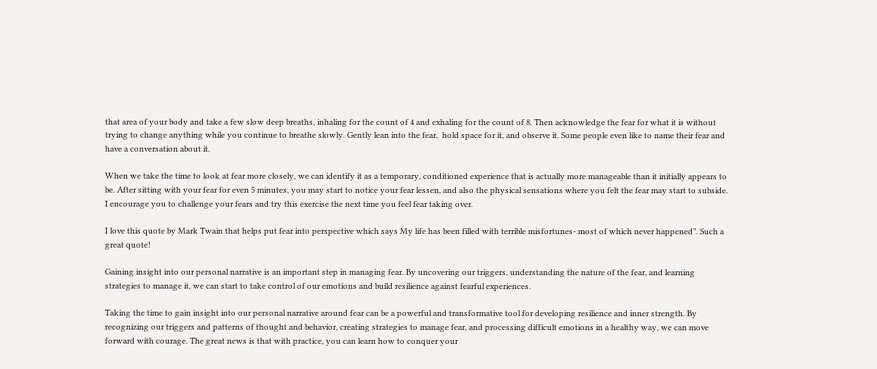that area of your body and take a few slow deep breaths, inhaling for the count of 4 and exhaling for the count of 8. Then acknowledge the fear for what it is without trying to change anything while you continue to breathe slowly. Gently lean into the fear,  hold space for it, and observe it. Some people even like to name their fear and have a conversation about it.

When we take the time to look at fear more closely, we can identify it as a temporary, conditioned experience that is actually more manageable than it initially appears to be. After sitting with your fear for even 5 minutes, you may start to notice your fear lessen, and also the physical sensations where you felt the fear may start to subside. I encourage you to challenge your fears and try this exercise the next time you feel fear taking over.

I love this quote by Mark Twain that helps put fear into perspective which says My life has been filled with terrible misfortunes- most of which never happened”. Such a great quote!

Gaining insight into our personal narrative is an important step in managing fear. By uncovering our triggers, understanding the nature of the fear, and learning strategies to manage it, we can start to take control of our emotions and build resilience against fearful experiences.

Taking the time to gain insight into our personal narrative around fear can be a powerful and transformative tool for developing resilience and inner strength. By recognizing our triggers and patterns of thought and behavior, creating strategies to manage fear, and processing difficult emotions in a healthy way, we can move forward with courage. The great news is that with practice, you can learn how to conquer your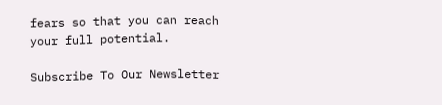fears so that you can reach your full potential.

Subscribe To Our Newsletter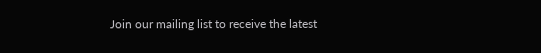Join our mailing list to receive the latest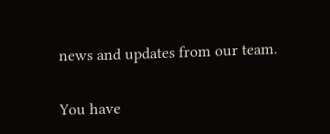news and updates from our team.

You have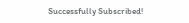Successfully Subscribed!